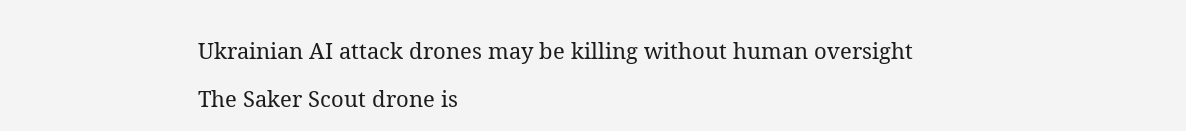Ukrainian AI attack drones may be killing without human oversight

The Saker Scout drone is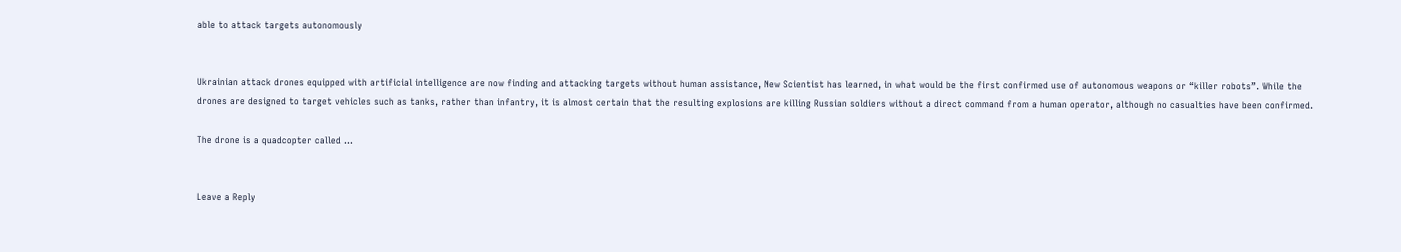able to attack targets autonomously


Ukrainian attack drones equipped with artificial intelligence are now finding and attacking targets without human assistance, New Scientist has learned, in what would be the first confirmed use of autonomous weapons or “killer robots”. While the drones are designed to target vehicles such as tanks, rather than infantry, it is almost certain that the resulting explosions are killing Russian soldiers without a direct command from a human operator, although no casualties have been confirmed.

The drone is a quadcopter called …


Leave a Reply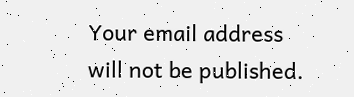Your email address will not be published.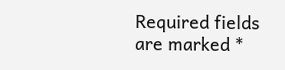Required fields are marked *